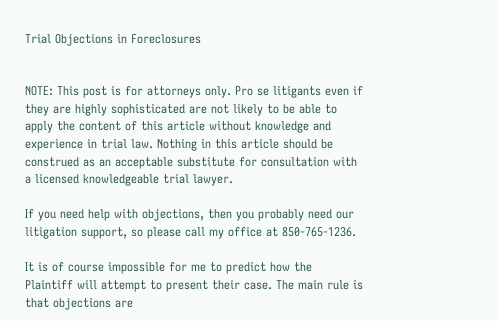Trial Objections in Foreclosures


NOTE: This post is for attorneys only. Pro se litigants even if they are highly sophisticated are not likely to be able to apply the content of this article without knowledge and experience in trial law. Nothing in this article should be construed as an acceptable substitute for consultation with a licensed knowledgeable trial lawyer.

If you need help with objections, then you probably need our litigation support, so please call my office at 850-765-1236.

It is of course impossible for me to predict how the Plaintiff will attempt to present their case. The main rule is that objections are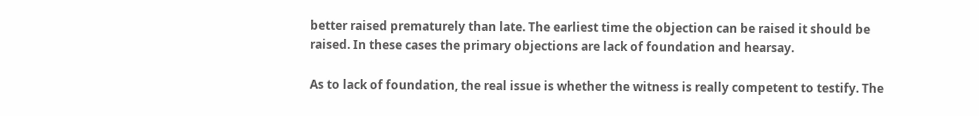better raised prematurely than late. The earliest time the objection can be raised it should be raised. In these cases the primary objections are lack of foundation and hearsay.

As to lack of foundation, the real issue is whether the witness is really competent to testify. The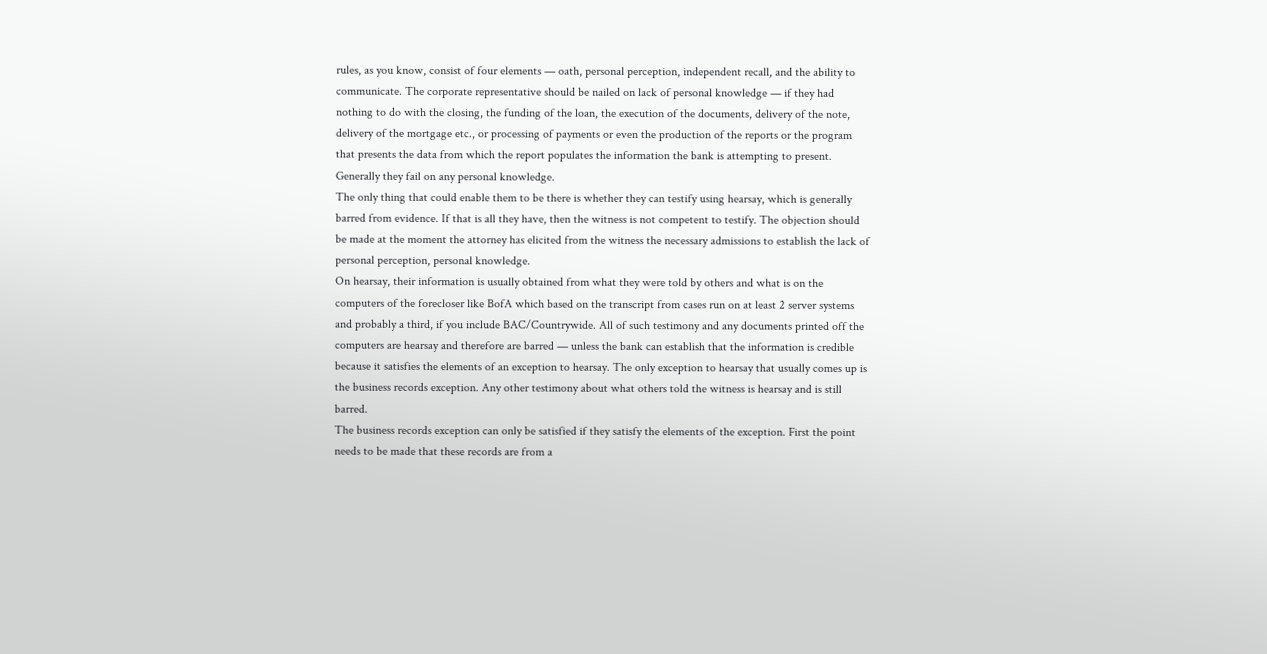rules, as you know, consist of four elements — oath, personal perception, independent recall, and the ability to communicate. The corporate representative should be nailed on lack of personal knowledge — if they had nothing to do with the closing, the funding of the loan, the execution of the documents, delivery of the note, delivery of the mortgage etc., or processing of payments or even the production of the reports or the program that presents the data from which the report populates the information the bank is attempting to present. Generally they fail on any personal knowledge.
The only thing that could enable them to be there is whether they can testify using hearsay, which is generally barred from evidence. If that is all they have, then the witness is not competent to testify. The objection should be made at the moment the attorney has elicited from the witness the necessary admissions to establish the lack of personal perception, personal knowledge.
On hearsay, their information is usually obtained from what they were told by others and what is on the computers of the forecloser like BofA which based on the transcript from cases run on at least 2 server systems and probably a third, if you include BAC/Countrywide. All of such testimony and any documents printed off the computers are hearsay and therefore are barred — unless the bank can establish that the information is credible because it satisfies the elements of an exception to hearsay. The only exception to hearsay that usually comes up is the business records exception. Any other testimony about what others told the witness is hearsay and is still barred.
The business records exception can only be satisfied if they satisfy the elements of the exception. First the point needs to be made that these records are from a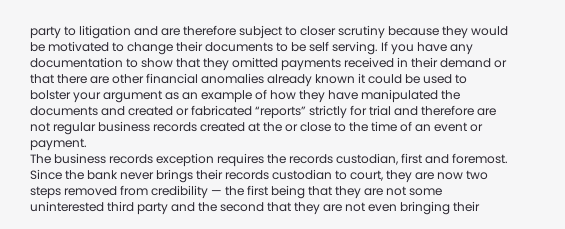party to litigation and are therefore subject to closer scrutiny because they would be motivated to change their documents to be self serving. If you have any documentation to show that they omitted payments received in their demand or that there are other financial anomalies already known it could be used to bolster your argument as an example of how they have manipulated the documents and created or fabricated “reports” strictly for trial and therefore are not regular business records created at the or close to the time of an event or payment.
The business records exception requires the records custodian, first and foremost. Since the bank never brings their records custodian to court, they are now two steps removed from credibility — the first being that they are not some uninterested third party and the second that they are not even bringing their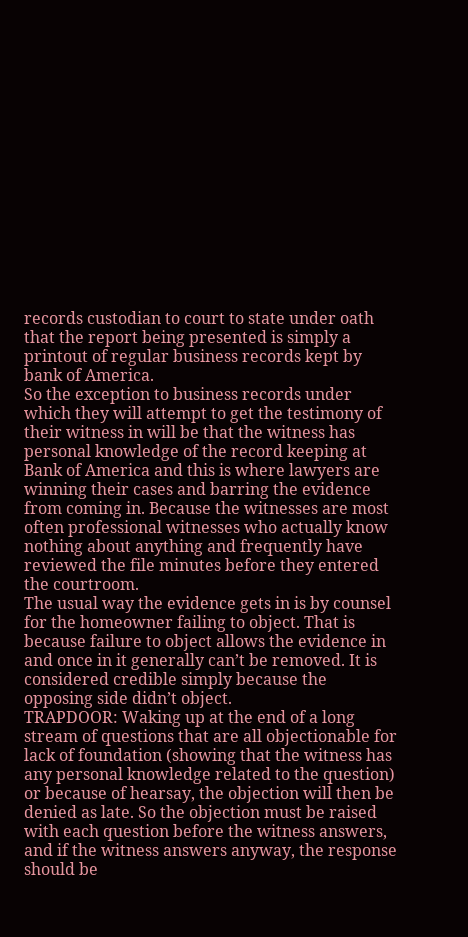records custodian to court to state under oath that the report being presented is simply a printout of regular business records kept by bank of America.
So the exception to business records under which they will attempt to get the testimony of their witness in will be that the witness has personal knowledge of the record keeping at Bank of America and this is where lawyers are winning their cases and barring the evidence from coming in. Because the witnesses are most often professional witnesses who actually know nothing about anything and frequently have reviewed the file minutes before they entered the courtroom.
The usual way the evidence gets in is by counsel for the homeowner failing to object. That is because failure to object allows the evidence in and once in it generally can’t be removed. It is considered credible simply because the opposing side didn’t object.
TRAPDOOR: Waking up at the end of a long stream of questions that are all objectionable for lack of foundation (showing that the witness has any personal knowledge related to the question) or because of hearsay, the objection will then be denied as late. So the objection must be raised with each question before the witness answers, and if the witness answers anyway, the response should be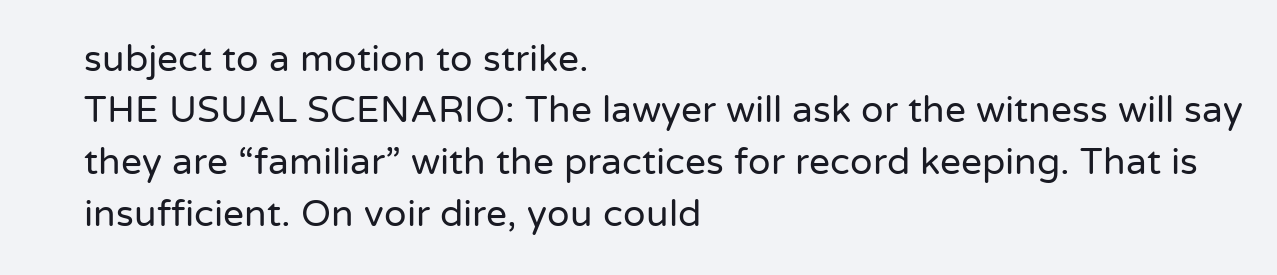subject to a motion to strike.
THE USUAL SCENARIO: The lawyer will ask or the witness will say they are “familiar” with the practices for record keeping. That is insufficient. On voir dire, you could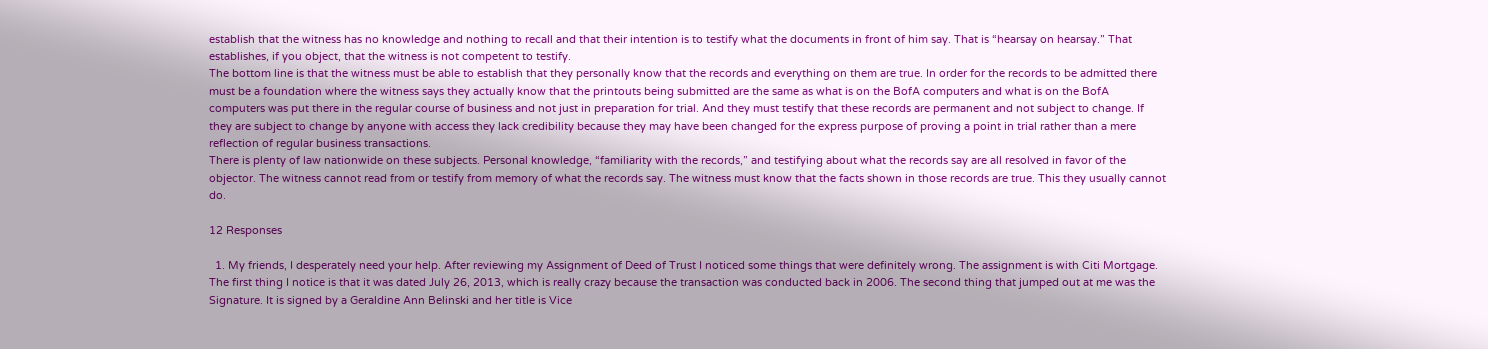establish that the witness has no knowledge and nothing to recall and that their intention is to testify what the documents in front of him say. That is “hearsay on hearsay.” That establishes, if you object, that the witness is not competent to testify.
The bottom line is that the witness must be able to establish that they personally know that the records and everything on them are true. In order for the records to be admitted there must be a foundation where the witness says they actually know that the printouts being submitted are the same as what is on the BofA computers and what is on the BofA computers was put there in the regular course of business and not just in preparation for trial. And they must testify that these records are permanent and not subject to change. If they are subject to change by anyone with access they lack credibility because they may have been changed for the express purpose of proving a point in trial rather than a mere reflection of regular business transactions.
There is plenty of law nationwide on these subjects. Personal knowledge, “familiarity with the records,” and testifying about what the records say are all resolved in favor of the objector. The witness cannot read from or testify from memory of what the records say. The witness must know that the facts shown in those records are true. This they usually cannot do.

12 Responses

  1. My friends, I desperately need your help. After reviewing my Assignment of Deed of Trust I noticed some things that were definitely wrong. The assignment is with Citi Mortgage. The first thing I notice is that it was dated July 26, 2013, which is really crazy because the transaction was conducted back in 2006. The second thing that jumped out at me was the Signature. It is signed by a Geraldine Ann Belinski and her title is Vice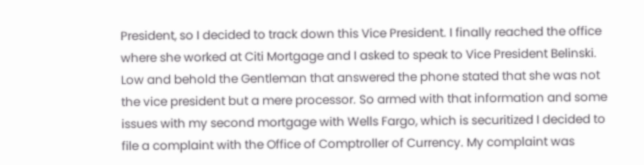President, so I decided to track down this Vice President. I finally reached the office where she worked at Citi Mortgage and I asked to speak to Vice President Belinski. Low and behold the Gentleman that answered the phone stated that she was not the vice president but a mere processor. So armed with that information and some issues with my second mortgage with Wells Fargo, which is securitized I decided to file a complaint with the Office of Comptroller of Currency. My complaint was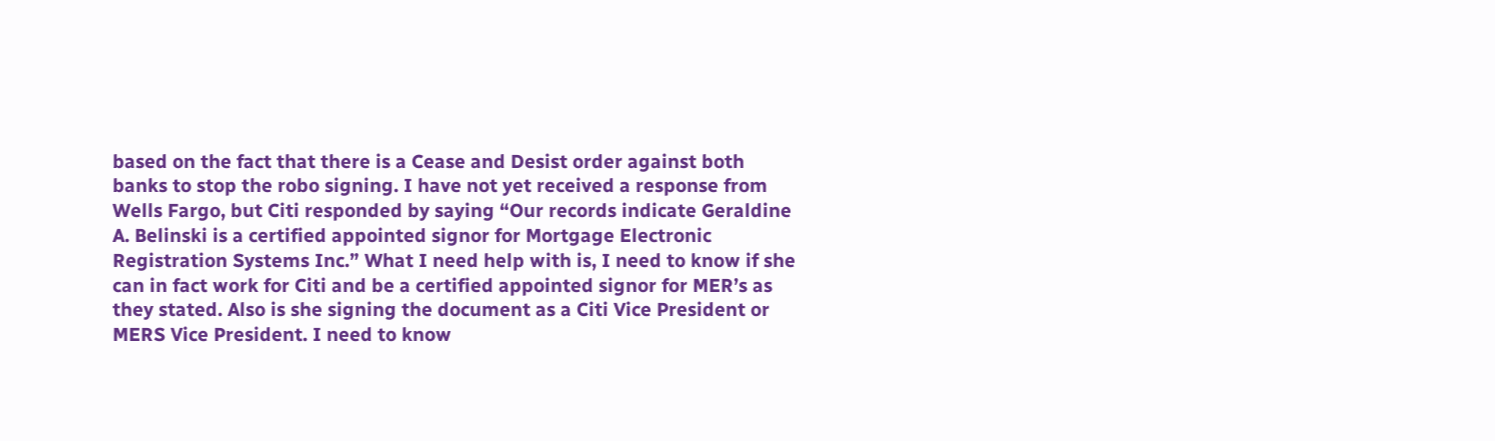based on the fact that there is a Cease and Desist order against both banks to stop the robo signing. I have not yet received a response from Wells Fargo, but Citi responded by saying “Our records indicate Geraldine A. Belinski is a certified appointed signor for Mortgage Electronic Registration Systems Inc.” What I need help with is, I need to know if she can in fact work for Citi and be a certified appointed signor for MER’s as they stated. Also is she signing the document as a Citi Vice President or MERS Vice President. I need to know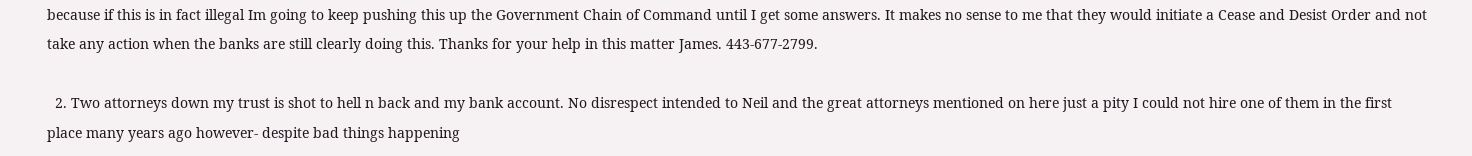because if this is in fact illegal Im going to keep pushing this up the Government Chain of Command until I get some answers. It makes no sense to me that they would initiate a Cease and Desist Order and not take any action when the banks are still clearly doing this. Thanks for your help in this matter James. 443-677-2799.

  2. Two attorneys down my trust is shot to hell n back and my bank account. No disrespect intended to Neil and the great attorneys mentioned on here just a pity I could not hire one of them in the first place many years ago however- despite bad things happening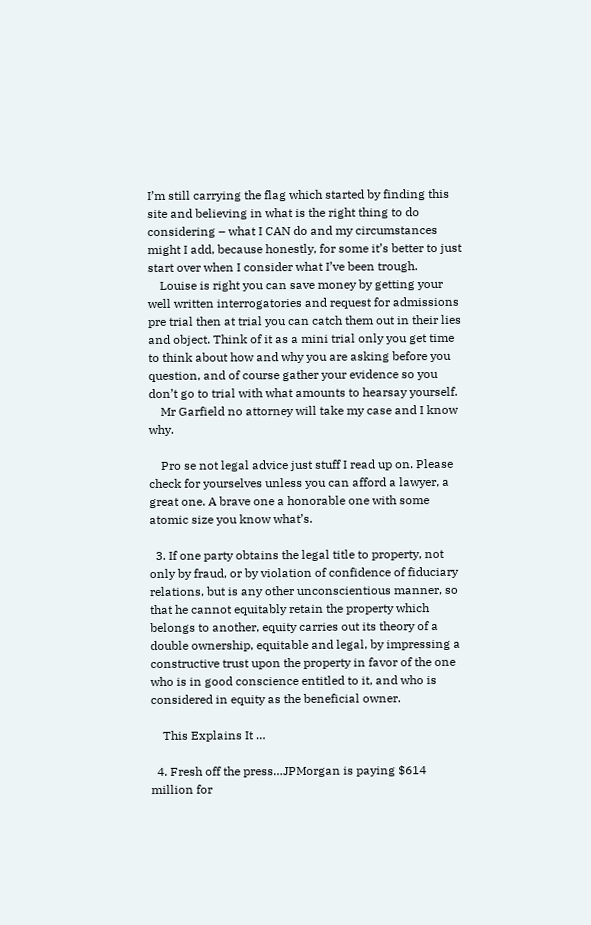I’m still carrying the flag which started by finding this site and believing in what is the right thing to do considering – what I CAN do and my circumstances might I add, because honestly, for some it’s better to just start over when I consider what I’ve been trough.
    Louise is right you can save money by getting your well written interrogatories and request for admissions pre trial then at trial you can catch them out in their lies and object. Think of it as a mini trial only you get time to think about how and why you are asking before you question, and of course gather your evidence so you don’t go to trial with what amounts to hearsay yourself.
    Mr Garfield no attorney will take my case and I know why.

    Pro se not legal advice just stuff I read up on. Please check for yourselves unless you can afford a lawyer, a great one. A brave one a honorable one with some atomic size you know what’s.

  3. If one party obtains the legal title to property, not only by fraud, or by violation of confidence of fiduciary relations, but is any other unconscientious manner, so that he cannot equitably retain the property which belongs to another, equity carries out its theory of a double ownership, equitable and legal, by impressing a constructive trust upon the property in favor of the one who is in good conscience entitled to it, and who is considered in equity as the beneficial owner.

    This Explains It …

  4. Fresh off the press…JPMorgan is paying $614 million for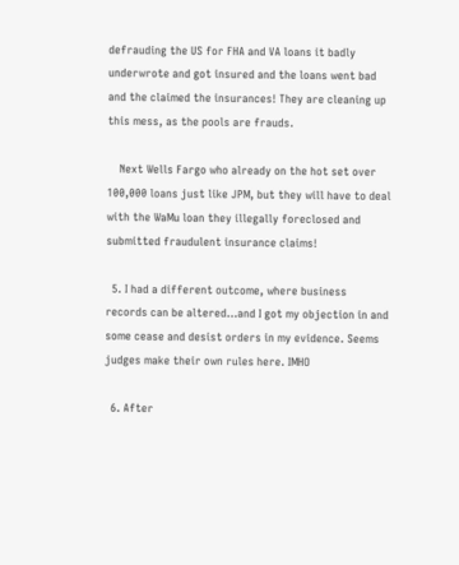defrauding the US for FHA and VA loans it badly underwrote and got insured and the loans went bad and the claimed the insurances! They are cleaning up this mess, as the pools are frauds.

    Next Wells Fargo who already on the hot set over 100,000 loans just like JPM, but they will have to deal with the WaMu loan they illegally foreclosed and submitted fraudulent insurance claims!

  5. I had a different outcome, where business records can be altered…and I got my objection in and some cease and desist orders in my evidence. Seems judges make their own rules here. IMHO

  6. After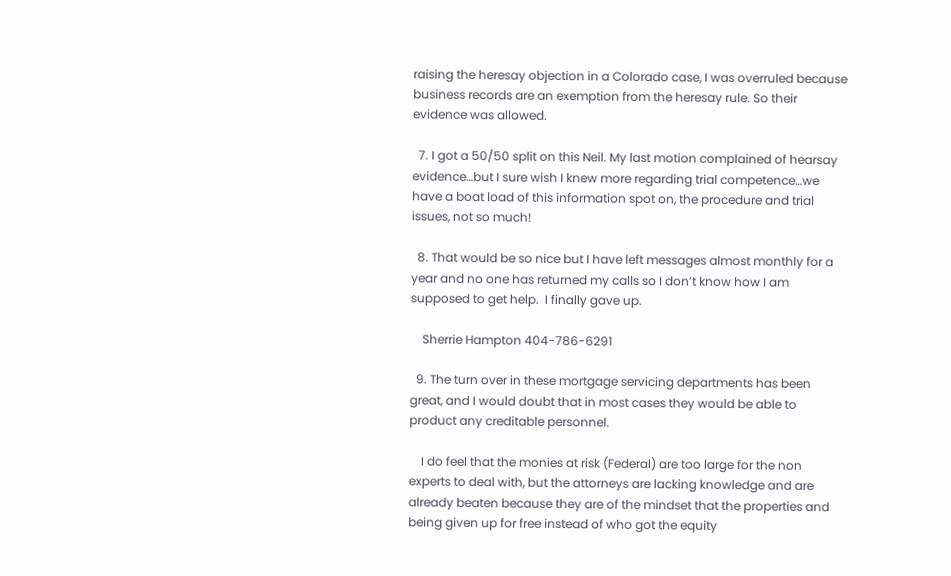raising the heresay objection in a Colorado case, I was overruled because business records are an exemption from the heresay rule. So their evidence was allowed.

  7. I got a 50/50 split on this Neil. My last motion complained of hearsay evidence…but I sure wish I knew more regarding trial competence…we have a boat load of this information spot on, the procedure and trial issues, not so much!

  8. That would be so nice but I have left messages almost monthly for a year and no one has returned my calls so I don’t know how I am supposed to get help.  I finally gave up.

    Sherrie Hampton 404-786-6291

  9. The turn over in these mortgage servicing departments has been great, and I would doubt that in most cases they would be able to product any creditable personnel.

    I do feel that the monies at risk (Federal) are too large for the non experts to deal with, but the attorneys are lacking knowledge and are already beaten because they are of the mindset that the properties and being given up for free instead of who got the equity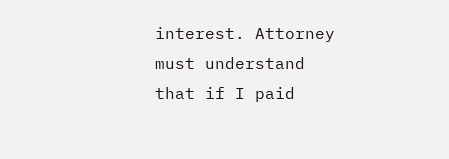interest. Attorney must understand that if I paid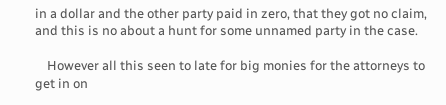in a dollar and the other party paid in zero, that they got no claim, and this is no about a hunt for some unnamed party in the case.

    However all this seen to late for big monies for the attorneys to get in on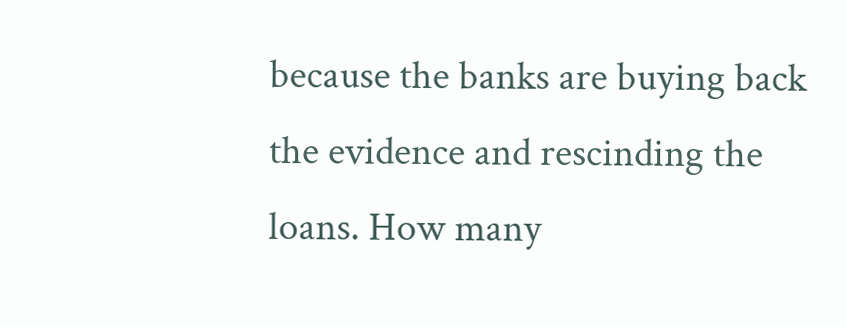because the banks are buying back the evidence and rescinding the loans. How many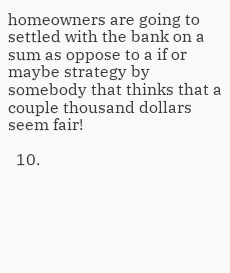homeowners are going to settled with the bank on a sum as oppose to a if or maybe strategy by somebody that thinks that a couple thousand dollars seem fair!

  10.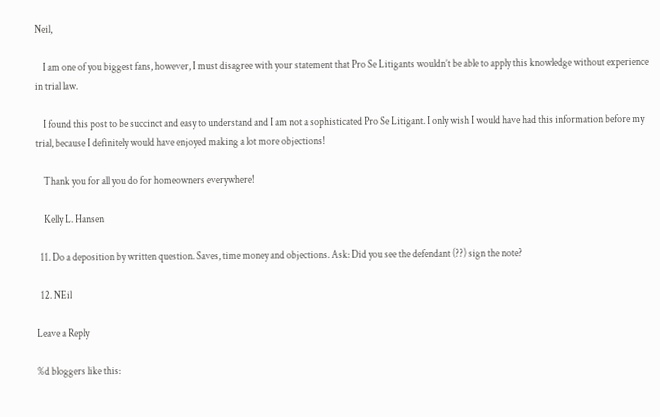Neil,

    I am one of you biggest fans, however, I must disagree with your statement that Pro Se Litigants wouldn’t be able to apply this knowledge without experience in trial law.

    I found this post to be succinct and easy to understand and I am not a sophisticated Pro Se Litigant. I only wish I would have had this information before my trial, because I definitely would have enjoyed making a lot more objections!

    Thank you for all you do for homeowners everywhere!

    Kelly L. Hansen

  11. Do a deposition by written question. Saves, time money and objections. Ask: Did you see the defendant (??) sign the note?

  12. NEil

Leave a Reply

%d bloggers like this: